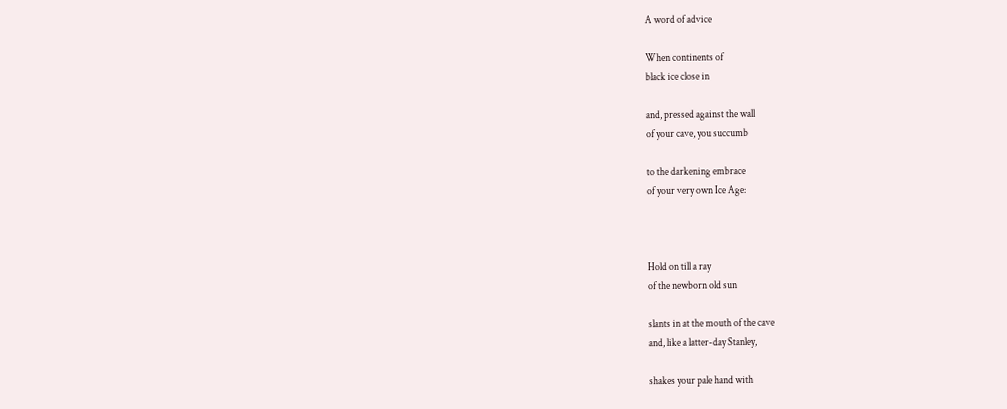A word of advice

When continents of
black ice close in

and, pressed against the wall
of your cave, you succumb

to the darkening embrace
of your very own Ice Age:



Hold on till a ray
of the newborn old sun

slants in at the mouth of the cave
and, like a latter-day Stanley,

shakes your pale hand with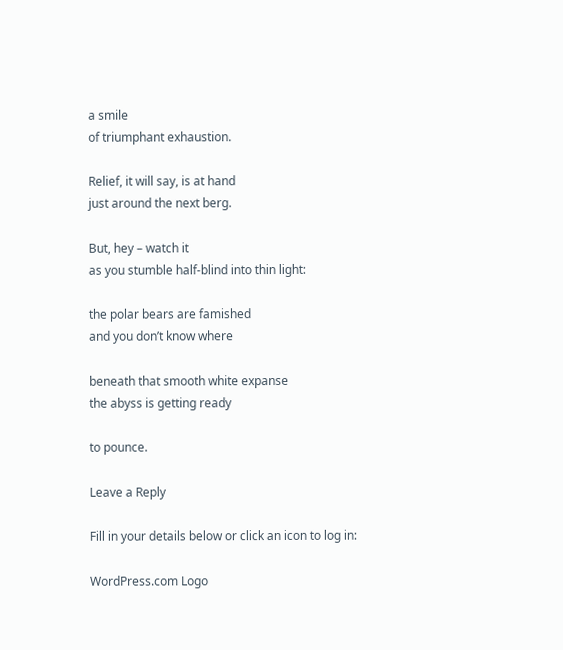a smile
of triumphant exhaustion.

Relief, it will say, is at hand
just around the next berg.

But, hey – watch it
as you stumble half-blind into thin light:

the polar bears are famished
and you don’t know where

beneath that smooth white expanse
the abyss is getting ready

to pounce.

Leave a Reply

Fill in your details below or click an icon to log in:

WordPress.com Logo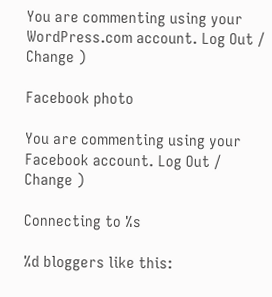You are commenting using your WordPress.com account. Log Out /  Change )

Facebook photo

You are commenting using your Facebook account. Log Out /  Change )

Connecting to %s

%d bloggers like this: